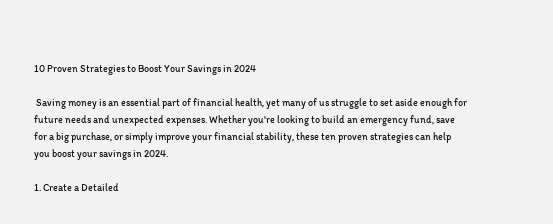10 Proven Strategies to Boost Your Savings in 2024

 Saving money is an essential part of financial health, yet many of us struggle to set aside enough for future needs and unexpected expenses. Whether you're looking to build an emergency fund, save for a big purchase, or simply improve your financial stability, these ten proven strategies can help you boost your savings in 2024.

1. Create a Detailed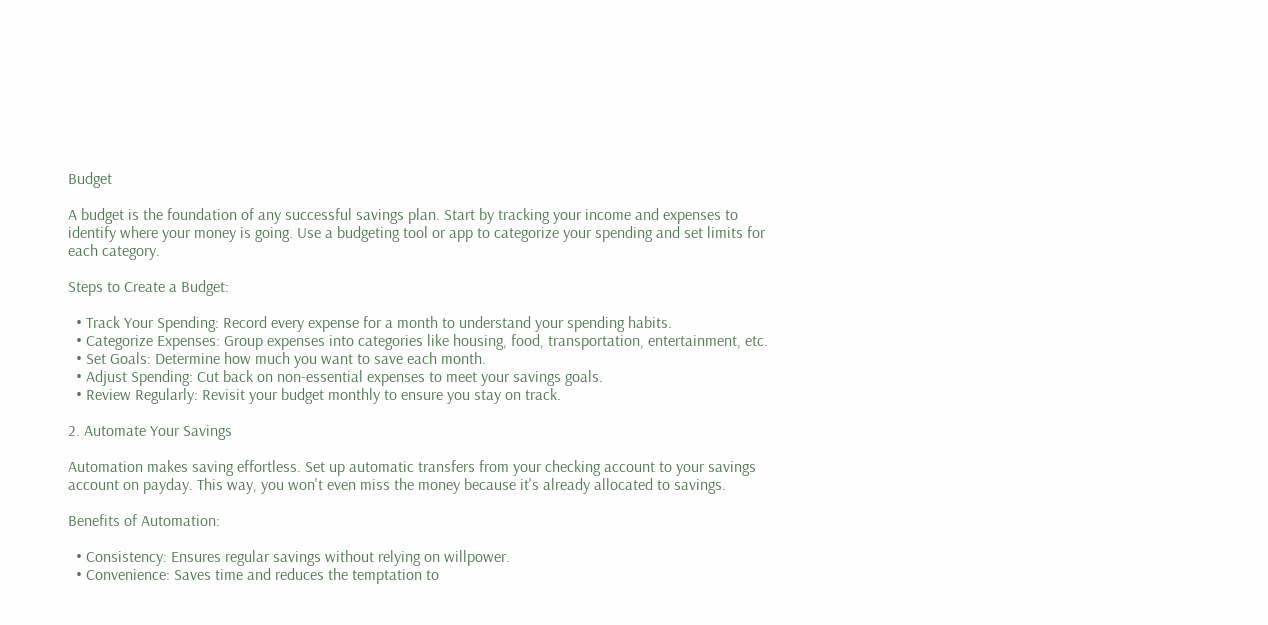Budget

A budget is the foundation of any successful savings plan. Start by tracking your income and expenses to identify where your money is going. Use a budgeting tool or app to categorize your spending and set limits for each category.

Steps to Create a Budget:

  • Track Your Spending: Record every expense for a month to understand your spending habits.
  • Categorize Expenses: Group expenses into categories like housing, food, transportation, entertainment, etc.
  • Set Goals: Determine how much you want to save each month.
  • Adjust Spending: Cut back on non-essential expenses to meet your savings goals.
  • Review Regularly: Revisit your budget monthly to ensure you stay on track.

2. Automate Your Savings

Automation makes saving effortless. Set up automatic transfers from your checking account to your savings account on payday. This way, you won't even miss the money because it's already allocated to savings.

Benefits of Automation:

  • Consistency: Ensures regular savings without relying on willpower.
  • Convenience: Saves time and reduces the temptation to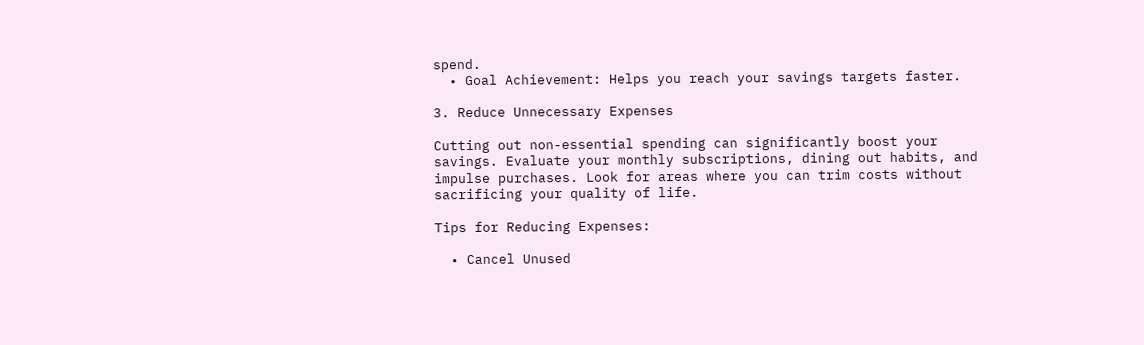spend.
  • Goal Achievement: Helps you reach your savings targets faster.

3. Reduce Unnecessary Expenses

Cutting out non-essential spending can significantly boost your savings. Evaluate your monthly subscriptions, dining out habits, and impulse purchases. Look for areas where you can trim costs without sacrificing your quality of life.

Tips for Reducing Expenses:

  • Cancel Unused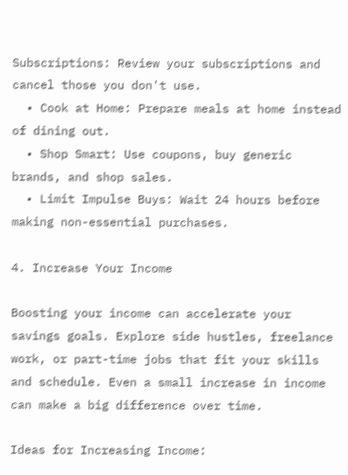Subscriptions: Review your subscriptions and cancel those you don't use.
  • Cook at Home: Prepare meals at home instead of dining out.
  • Shop Smart: Use coupons, buy generic brands, and shop sales.
  • Limit Impulse Buys: Wait 24 hours before making non-essential purchases.

4. Increase Your Income

Boosting your income can accelerate your savings goals. Explore side hustles, freelance work, or part-time jobs that fit your skills and schedule. Even a small increase in income can make a big difference over time.

Ideas for Increasing Income: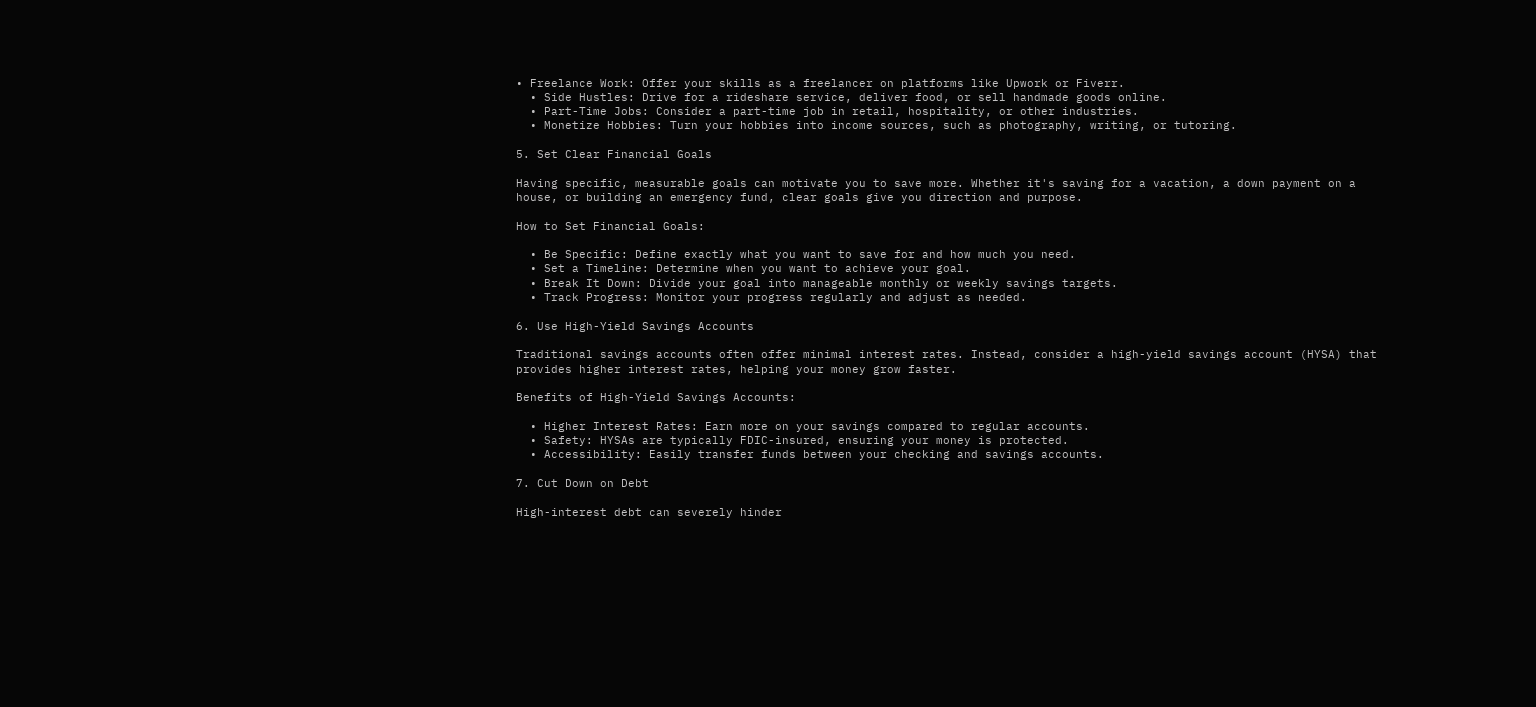• Freelance Work: Offer your skills as a freelancer on platforms like Upwork or Fiverr.
  • Side Hustles: Drive for a rideshare service, deliver food, or sell handmade goods online.
  • Part-Time Jobs: Consider a part-time job in retail, hospitality, or other industries.
  • Monetize Hobbies: Turn your hobbies into income sources, such as photography, writing, or tutoring.

5. Set Clear Financial Goals

Having specific, measurable goals can motivate you to save more. Whether it's saving for a vacation, a down payment on a house, or building an emergency fund, clear goals give you direction and purpose.

How to Set Financial Goals:

  • Be Specific: Define exactly what you want to save for and how much you need.
  • Set a Timeline: Determine when you want to achieve your goal.
  • Break It Down: Divide your goal into manageable monthly or weekly savings targets.
  • Track Progress: Monitor your progress regularly and adjust as needed.

6. Use High-Yield Savings Accounts

Traditional savings accounts often offer minimal interest rates. Instead, consider a high-yield savings account (HYSA) that provides higher interest rates, helping your money grow faster.

Benefits of High-Yield Savings Accounts:

  • Higher Interest Rates: Earn more on your savings compared to regular accounts.
  • Safety: HYSAs are typically FDIC-insured, ensuring your money is protected.
  • Accessibility: Easily transfer funds between your checking and savings accounts.

7. Cut Down on Debt

High-interest debt can severely hinder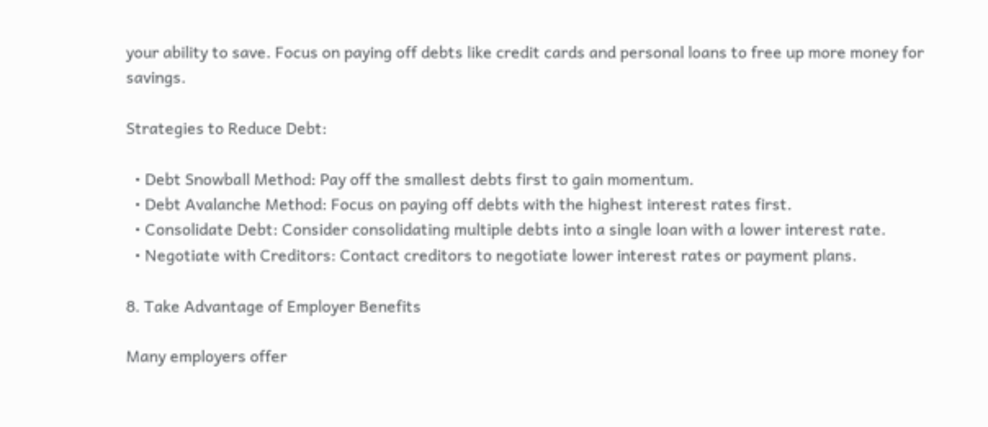your ability to save. Focus on paying off debts like credit cards and personal loans to free up more money for savings.

Strategies to Reduce Debt:

  • Debt Snowball Method: Pay off the smallest debts first to gain momentum.
  • Debt Avalanche Method: Focus on paying off debts with the highest interest rates first.
  • Consolidate Debt: Consider consolidating multiple debts into a single loan with a lower interest rate.
  • Negotiate with Creditors: Contact creditors to negotiate lower interest rates or payment plans.

8. Take Advantage of Employer Benefits

Many employers offer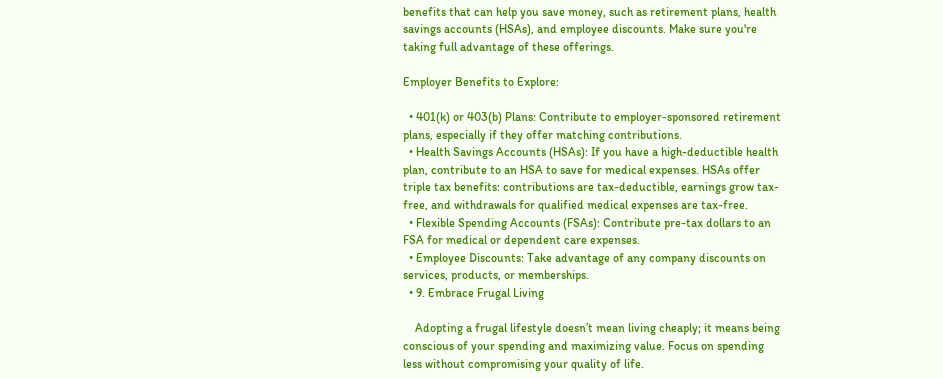benefits that can help you save money, such as retirement plans, health savings accounts (HSAs), and employee discounts. Make sure you're taking full advantage of these offerings.

Employer Benefits to Explore:

  • 401(k) or 403(b) Plans: Contribute to employer-sponsored retirement plans, especially if they offer matching contributions.
  • Health Savings Accounts (HSAs): If you have a high-deductible health plan, contribute to an HSA to save for medical expenses. HSAs offer triple tax benefits: contributions are tax-deductible, earnings grow tax-free, and withdrawals for qualified medical expenses are tax-free.
  • Flexible Spending Accounts (FSAs): Contribute pre-tax dollars to an FSA for medical or dependent care expenses.
  • Employee Discounts: Take advantage of any company discounts on services, products, or memberships.
  • 9. Embrace Frugal Living

    Adopting a frugal lifestyle doesn’t mean living cheaply; it means being conscious of your spending and maximizing value. Focus on spending less without compromising your quality of life.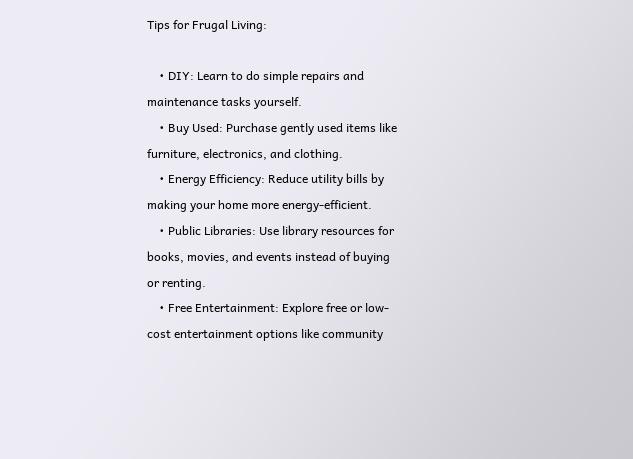Tips for Frugal Living:

    • DIY: Learn to do simple repairs and maintenance tasks yourself.
    • Buy Used: Purchase gently used items like furniture, electronics, and clothing.
    • Energy Efficiency: Reduce utility bills by making your home more energy-efficient.
    • Public Libraries: Use library resources for books, movies, and events instead of buying or renting.
    • Free Entertainment: Explore free or low-cost entertainment options like community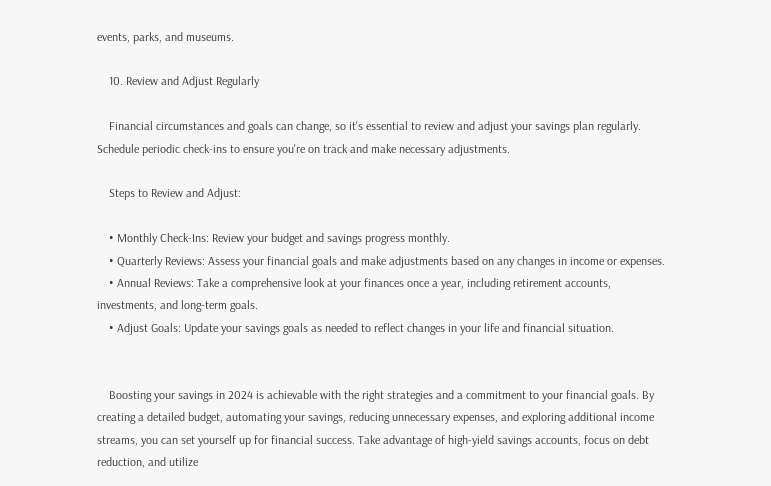events, parks, and museums.

    10. Review and Adjust Regularly

    Financial circumstances and goals can change, so it's essential to review and adjust your savings plan regularly. Schedule periodic check-ins to ensure you're on track and make necessary adjustments.

    Steps to Review and Adjust:

    • Monthly Check-Ins: Review your budget and savings progress monthly.
    • Quarterly Reviews: Assess your financial goals and make adjustments based on any changes in income or expenses.
    • Annual Reviews: Take a comprehensive look at your finances once a year, including retirement accounts, investments, and long-term goals.
    • Adjust Goals: Update your savings goals as needed to reflect changes in your life and financial situation.


    Boosting your savings in 2024 is achievable with the right strategies and a commitment to your financial goals. By creating a detailed budget, automating your savings, reducing unnecessary expenses, and exploring additional income streams, you can set yourself up for financial success. Take advantage of high-yield savings accounts, focus on debt reduction, and utilize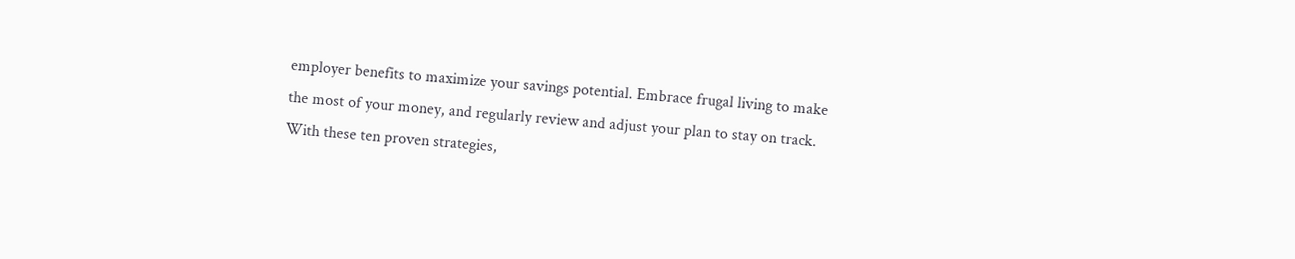employer benefits to maximize your savings potential. Embrace frugal living to make the most of your money, and regularly review and adjust your plan to stay on track. With these ten proven strategies,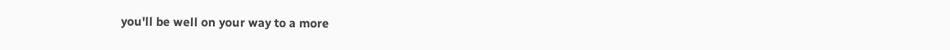you'll be well on your way to a more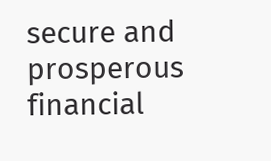secure and prosperous financial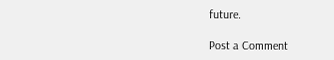future.

Post a Comment